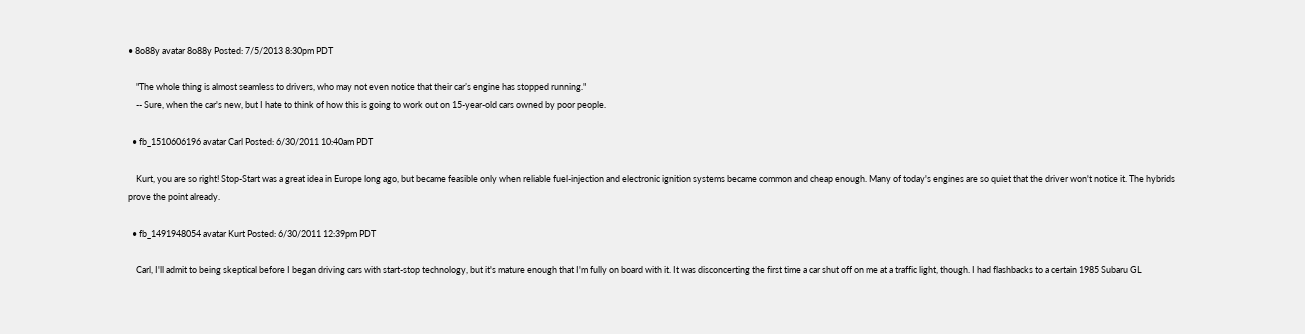• 8o88y avatar 8o88y Posted: 7/5/2013 8:30pm PDT

    "The whole thing is almost seamless to drivers, who may not even notice that their car’s engine has stopped running."
    -- Sure, when the car's new, but I hate to think of how this is going to work out on 15-year-old cars owned by poor people.

  • fb_1510606196 avatar Carl Posted: 6/30/2011 10:40am PDT

    Kurt, you are so right! Stop-Start was a great idea in Europe long ago, but became feasible only when reliable fuel-injection and electronic ignition systems became common and cheap enough. Many of today's engines are so quiet that the driver won't notice it. The hybrids prove the point already.

  • fb_1491948054 avatar Kurt Posted: 6/30/2011 12:39pm PDT

    Carl, I'll admit to being skeptical before I began driving cars with start-stop technology, but it's mature enough that I'm fully on board with it. It was disconcerting the first time a car shut off on me at a traffic light, though. I had flashbacks to a certain 1985 Subaru GL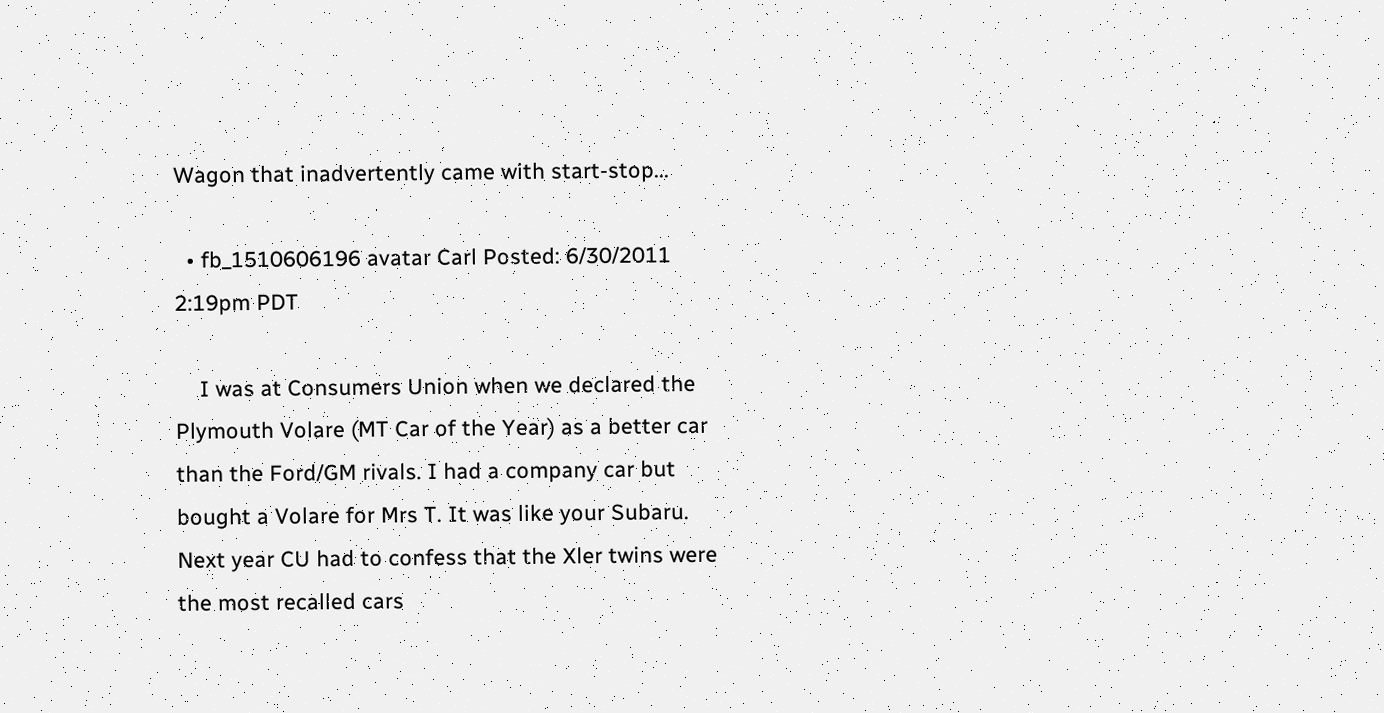Wagon that inadvertently came with start-stop...

  • fb_1510606196 avatar Carl Posted: 6/30/2011 2:19pm PDT

    I was at Consumers Union when we declared the Plymouth Volare (MT Car of the Year) as a better car than the Ford/GM rivals. I had a company car but bought a Volare for Mrs T. It was like your Subaru. Next year CU had to confess that the Xler twins were the most recalled cars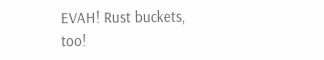EVAH! Rust buckets, too!